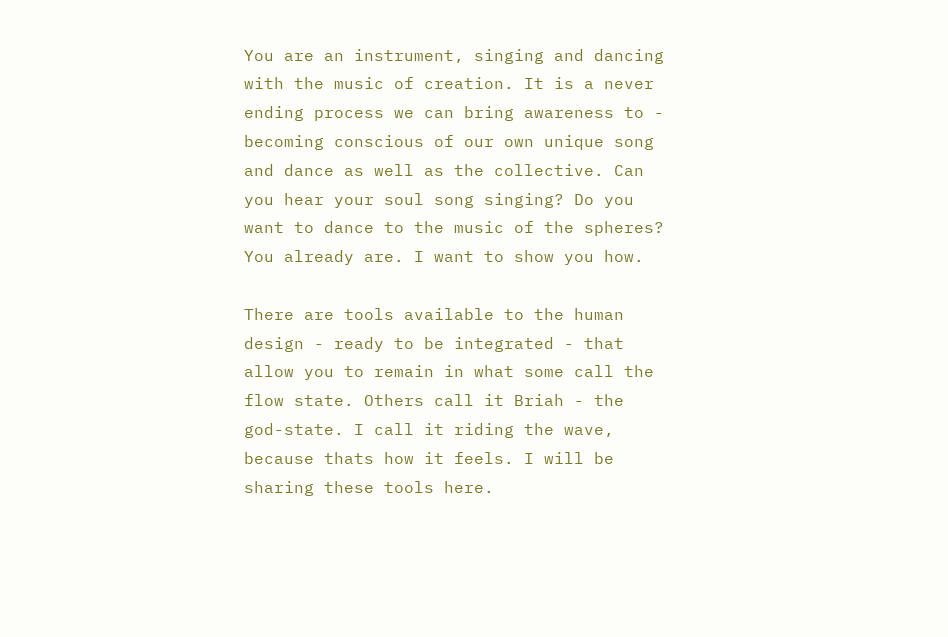You are an instrument, singing and dancing with the music of creation. It is a never ending process we can bring awareness to - becoming conscious of our own unique song and dance as well as the collective. Can you hear your soul song singing? Do you want to dance to the music of the spheres? You already are. I want to show you how.

There are tools available to the human design - ready to be integrated - that allow you to remain in what some call the flow state. Others call it Briah - the god-state. I call it riding the wave, because thats how it feels. I will be sharing these tools here.